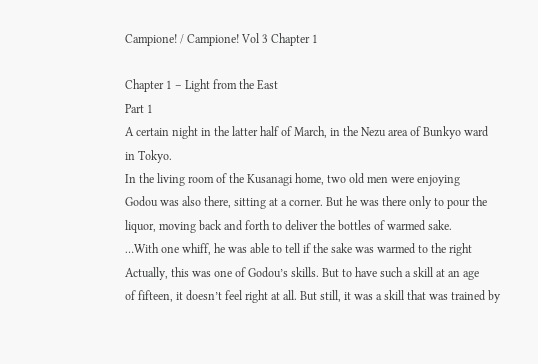Campione! / Campione! Vol 3 Chapter 1

Chapter 1 – Light from the East
Part 1
A certain night in the latter half of March, in the Nezu area of Bunkyo ward
in Tokyo.
In the living room of the Kusanagi home, two old men were enjoying
Godou was also there, sitting at a corner. But he was there only to pour the
liquor, moving back and forth to deliver the bottles of warmed sake.
…With one whiff, he was able to tell if the sake was warmed to the right
Actually, this was one of Godou’s skills. But to have such a skill at an age
of fifteen, it doesn’t feel right at all. But still, it was a skill that was trained by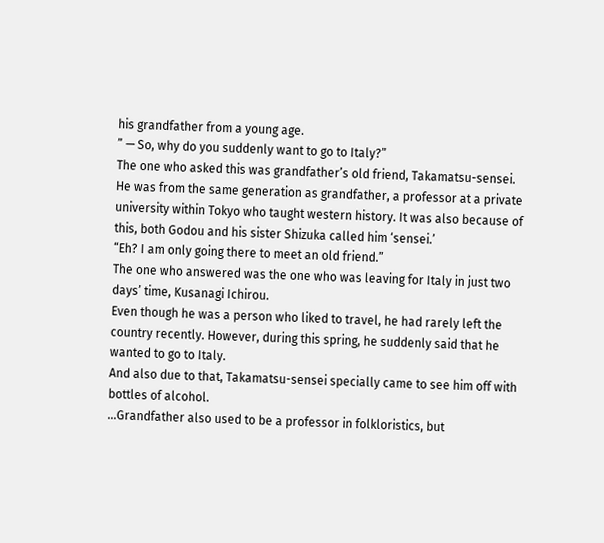his grandfather from a young age.
” — So, why do you suddenly want to go to Italy?”
The one who asked this was grandfather’s old friend, Takamatsu-sensei.
He was from the same generation as grandfather, a professor at a private
university within Tokyo who taught western history. It was also because of
this, both Godou and his sister Shizuka called him ‘sensei.’
“Eh? I am only going there to meet an old friend.”
The one who answered was the one who was leaving for Italy in just two
days’ time, Kusanagi Ichirou.
Even though he was a person who liked to travel, he had rarely left the
country recently. However, during this spring, he suddenly said that he
wanted to go to Italy.
And also due to that, Takamatsu-sensei specially came to see him off with
bottles of alcohol.
…Grandfather also used to be a professor in folkloristics, but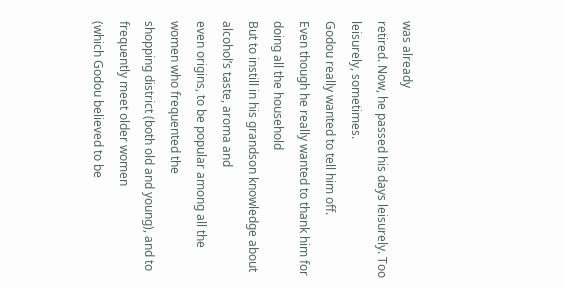was already
retired. Now, he passed his days leisurely. Too leisurely, sometimes.
Godou really wanted to tell him off.
Even though he really wanted to thank him for doing all the household
But to instill in his grandson knowledge about alcohol’s taste, aroma and
even origins, to be popular among all the women who frequented the
shopping district (both old and young), and to frequently meet older women
(which Godou believed to be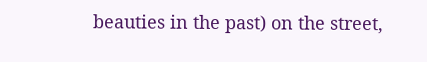beauties in the past) on the street,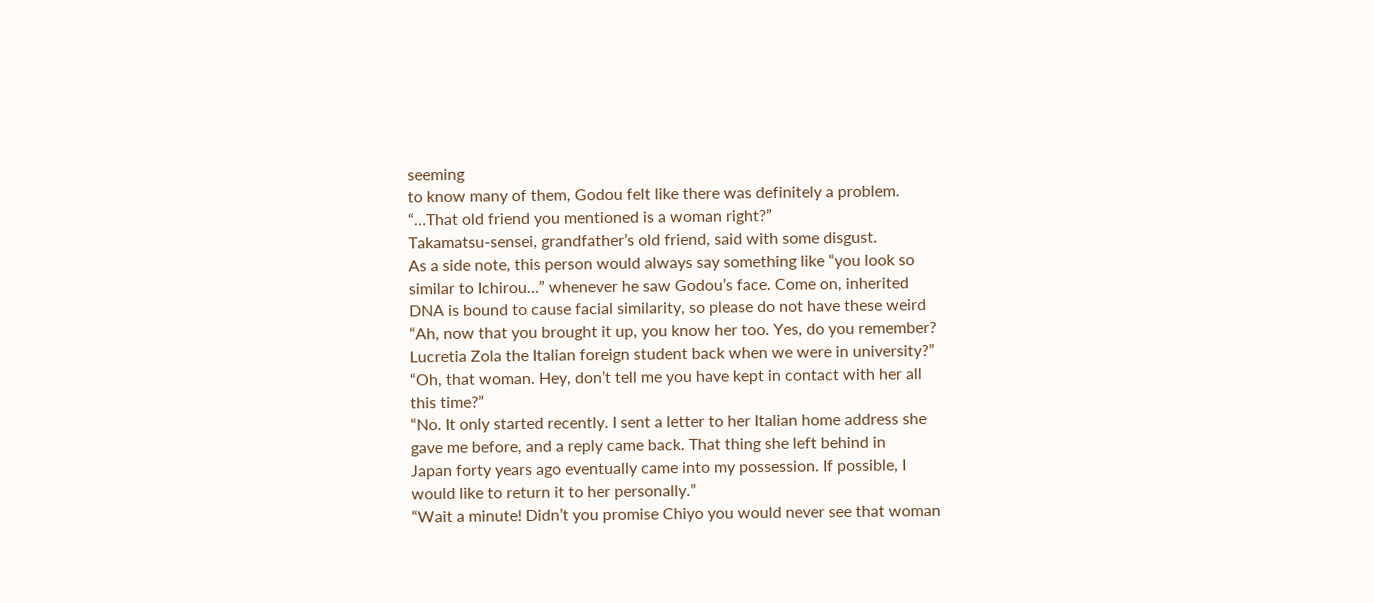seeming
to know many of them, Godou felt like there was definitely a problem.
“…That old friend you mentioned is a woman right?”
Takamatsu-sensei, grandfather’s old friend, said with some disgust.
As a side note, this person would always say something like “you look so
similar to Ichirou…” whenever he saw Godou’s face. Come on, inherited
DNA is bound to cause facial similarity, so please do not have these weird
“Ah, now that you brought it up, you know her too. Yes, do you remember?
Lucretia Zola the Italian foreign student back when we were in university?”
“Oh, that woman. Hey, don’t tell me you have kept in contact with her all
this time?”
“No. It only started recently. I sent a letter to her Italian home address she
gave me before, and a reply came back. That thing she left behind in
Japan forty years ago eventually came into my possession. If possible, I
would like to return it to her personally.”
“Wait a minute! Didn’t you promise Chiyo you would never see that woman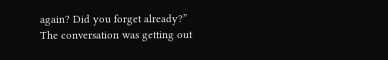again? Did you forget already?”
The conversation was getting out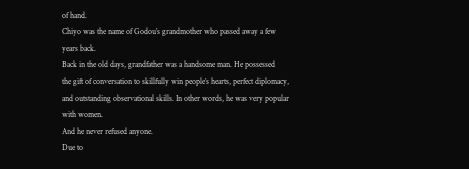of hand.
Chiyo was the name of Godou’s grandmother who passed away a few
years back.
Back in the old days, grandfather was a handsome man. He possessed
the gift of conversation to skillfully win people’s hearts, perfect diplomacy,
and outstanding observational skills. In other words, he was very popular
with women.
And he never refused anyone.
Due to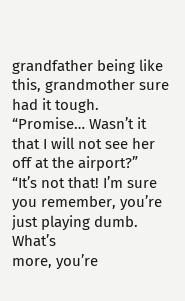grandfather being like this, grandmother sure had it tough.
“Promise… Wasn’t it that I will not see her off at the airport?”
“It’s not that! I’m sure you remember, you’re just playing dumb. What’s
more, you’re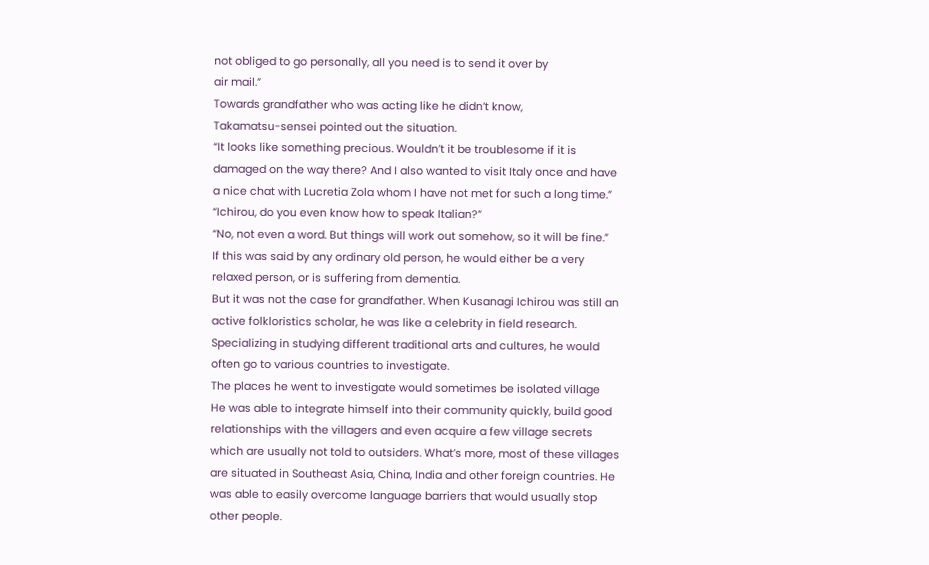not obliged to go personally, all you need is to send it over by
air mail.”
Towards grandfather who was acting like he didn’t know,
Takamatsu-sensei pointed out the situation.
“It looks like something precious. Wouldn’t it be troublesome if it is
damaged on the way there? And I also wanted to visit Italy once and have
a nice chat with Lucretia Zola whom I have not met for such a long time.”
“Ichirou, do you even know how to speak Italian?”
“No, not even a word. But things will work out somehow, so it will be fine.”
If this was said by any ordinary old person, he would either be a very
relaxed person, or is suffering from dementia.
But it was not the case for grandfather. When Kusanagi Ichirou was still an
active folkloristics scholar, he was like a celebrity in field research.
Specializing in studying different traditional arts and cultures, he would
often go to various countries to investigate.
The places he went to investigate would sometimes be isolated village
He was able to integrate himself into their community quickly, build good
relationships with the villagers and even acquire a few village secrets
which are usually not told to outsiders. What’s more, most of these villages
are situated in Southeast Asia, China, India and other foreign countries. He
was able to easily overcome language barriers that would usually stop
other people.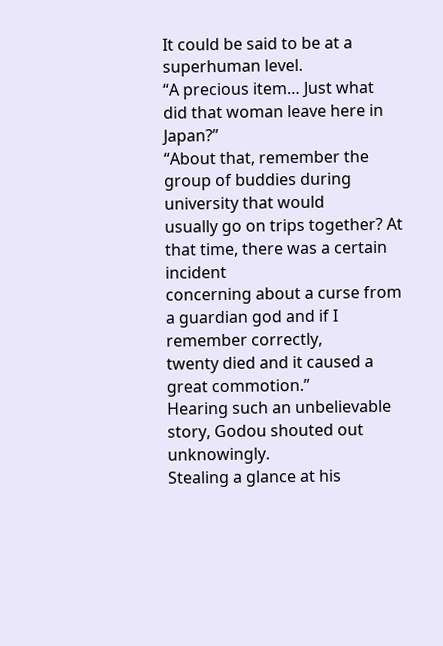It could be said to be at a superhuman level.
“A precious item… Just what did that woman leave here in Japan?”
“About that, remember the group of buddies during university that would
usually go on trips together? At that time, there was a certain incident
concerning about a curse from a guardian god and if I remember correctly,
twenty died and it caused a great commotion.”
Hearing such an unbelievable story, Godou shouted out unknowingly.
Stealing a glance at his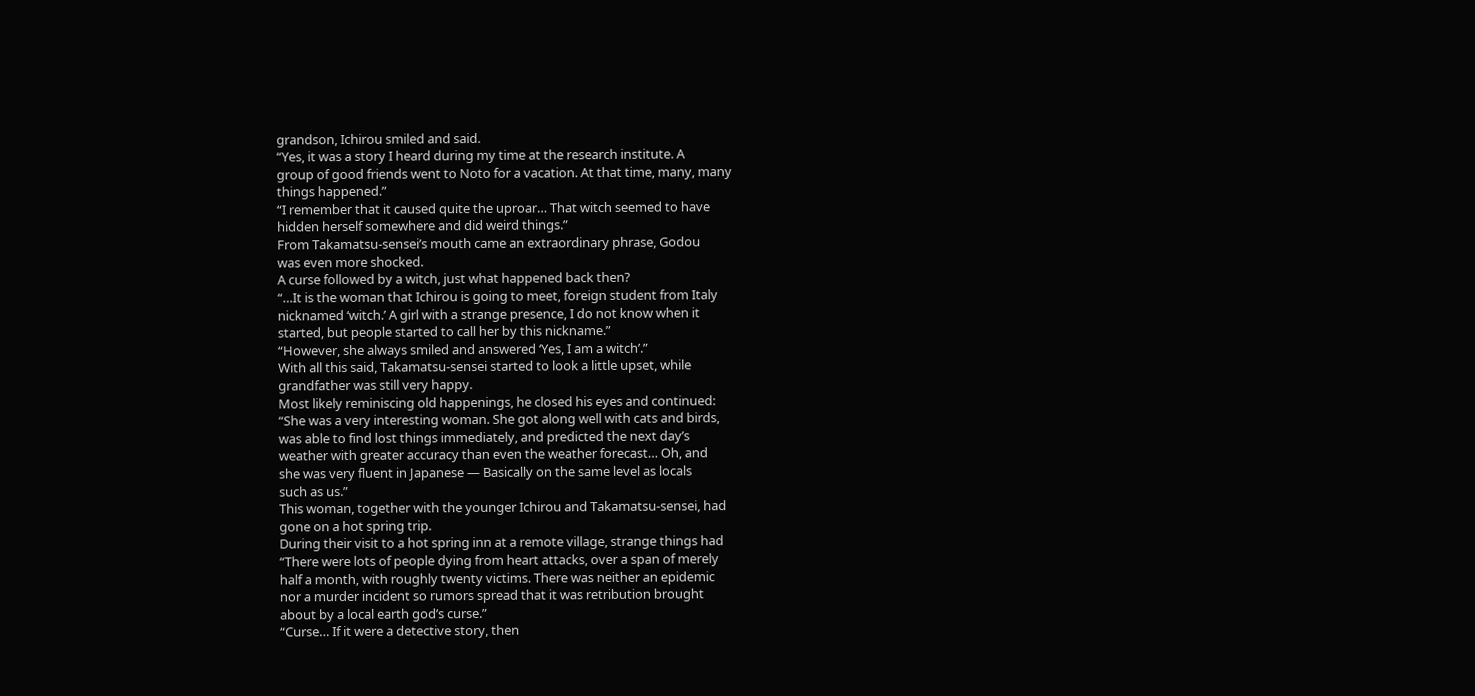grandson, Ichirou smiled and said.
“Yes, it was a story I heard during my time at the research institute. A
group of good friends went to Noto for a vacation. At that time, many, many
things happened.”
“I remember that it caused quite the uproar… That witch seemed to have
hidden herself somewhere and did weird things.”
From Takamatsu-sensei’s mouth came an extraordinary phrase, Godou
was even more shocked.
A curse followed by a witch, just what happened back then?
“…It is the woman that Ichirou is going to meet, foreign student from Italy
nicknamed ‘witch.’ A girl with a strange presence, I do not know when it
started, but people started to call her by this nickname.”
“However, she always smiled and answered ‘Yes, I am a witch’.”
With all this said, Takamatsu-sensei started to look a little upset, while
grandfather was still very happy.
Most likely reminiscing old happenings, he closed his eyes and continued:
“She was a very interesting woman. She got along well with cats and birds,
was able to find lost things immediately, and predicted the next day’s
weather with greater accuracy than even the weather forecast… Oh, and
she was very fluent in Japanese — Basically on the same level as locals
such as us.”
This woman, together with the younger Ichirou and Takamatsu-sensei, had
gone on a hot spring trip.
During their visit to a hot spring inn at a remote village, strange things had
“There were lots of people dying from heart attacks, over a span of merely
half a month, with roughly twenty victims. There was neither an epidemic
nor a murder incident so rumors spread that it was retribution brought
about by a local earth god’s curse.”
“Curse… If it were a detective story, then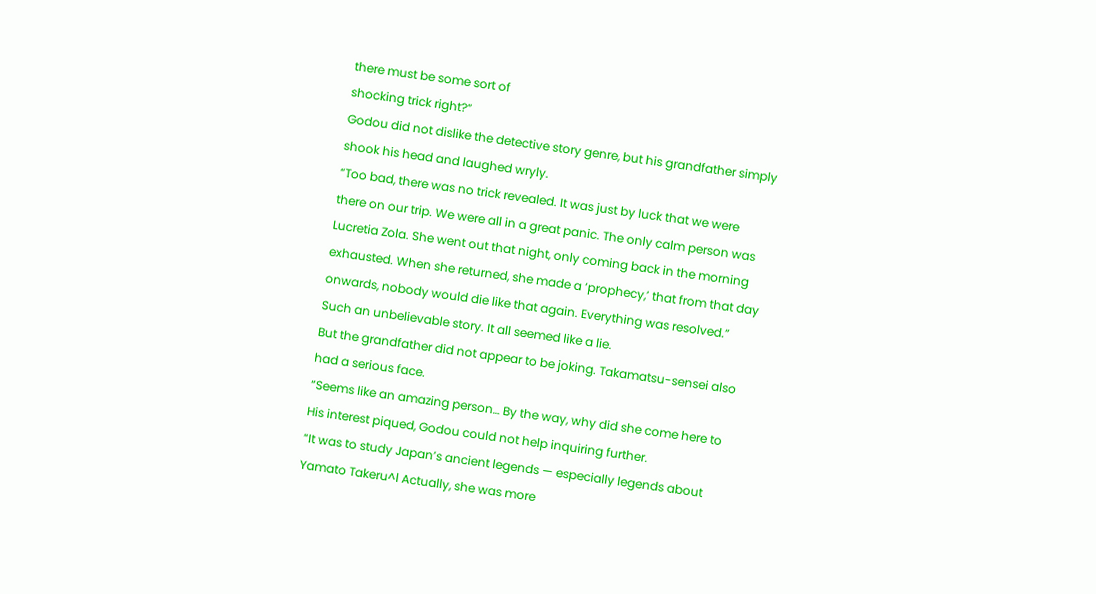there must be some sort of
shocking trick right?”
Godou did not dislike the detective story genre, but his grandfather simply
shook his head and laughed wryly.
“Too bad, there was no trick revealed. It was just by luck that we were
there on our trip. We were all in a great panic. The only calm person was
Lucretia Zola. She went out that night, only coming back in the morning
exhausted. When she returned, she made a ‘prophecy,’ that from that day
onwards, nobody would die like that again. Everything was resolved.”
Such an unbelievable story. It all seemed like a lie.
But the grandfather did not appear to be joking. Takamatsu-sensei also
had a serious face.
“Seems like an amazing person… By the way, why did she come here to
His interest piqued, Godou could not help inquiring further.
“It was to study Japan’s ancient legends — especially legends about
Yamato Takeru^l Actually, she was more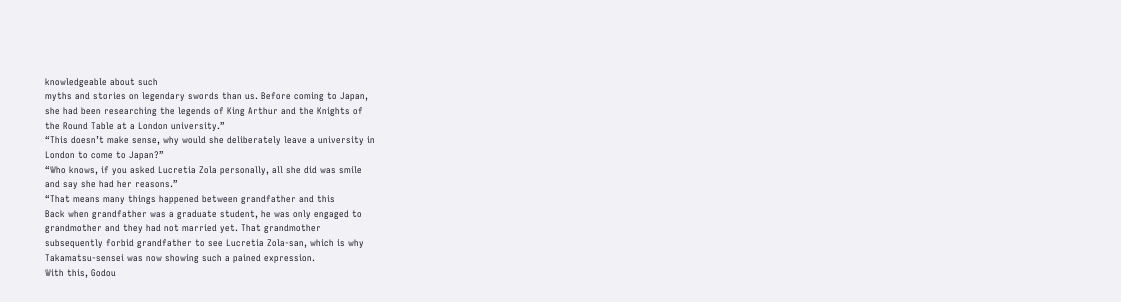knowledgeable about such
myths and stories on legendary swords than us. Before coming to Japan,
she had been researching the legends of King Arthur and the Knights of
the Round Table at a London university.”
“This doesn’t make sense, why would she deliberately leave a university in
London to come to Japan?”
“Who knows, if you asked Lucretia Zola personally, all she did was smile
and say she had her reasons.”
“That means many things happened between grandfather and this
Back when grandfather was a graduate student, he was only engaged to
grandmother and they had not married yet. That grandmother
subsequently forbid grandfather to see Lucretia Zola-san, which is why
Takamatsu-sensei was now showing such a pained expression.
With this, Godou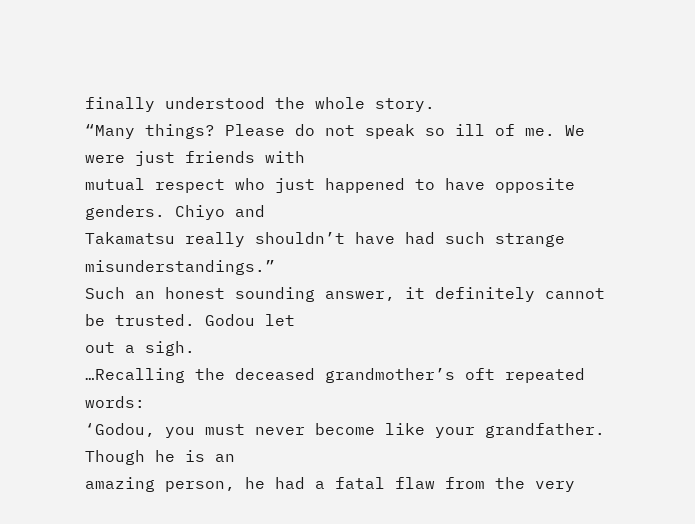finally understood the whole story.
“Many things? Please do not speak so ill of me. We were just friends with
mutual respect who just happened to have opposite genders. Chiyo and
Takamatsu really shouldn’t have had such strange misunderstandings.”
Such an honest sounding answer, it definitely cannot be trusted. Godou let
out a sigh.
…Recalling the deceased grandmother’s oft repeated words:
‘Godou, you must never become like your grandfather. Though he is an
amazing person, he had a fatal flaw from the very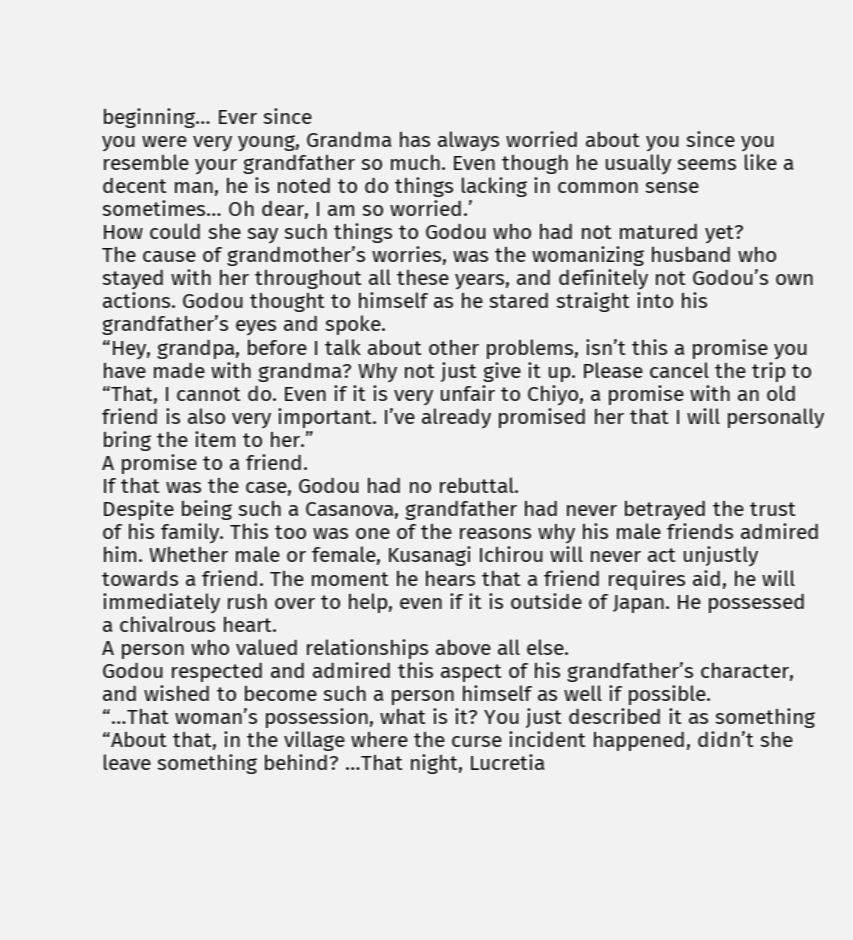beginning… Ever since
you were very young, Grandma has always worried about you since you
resemble your grandfather so much. Even though he usually seems like a
decent man, he is noted to do things lacking in common sense
sometimes… Oh dear, I am so worried.’
How could she say such things to Godou who had not matured yet?
The cause of grandmother’s worries, was the womanizing husband who
stayed with her throughout all these years, and definitely not Godou’s own
actions. Godou thought to himself as he stared straight into his
grandfather’s eyes and spoke.
“Hey, grandpa, before I talk about other problems, isn’t this a promise you
have made with grandma? Why not just give it up. Please cancel the trip to
“That, I cannot do. Even if it is very unfair to Chiyo, a promise with an old
friend is also very important. I’ve already promised her that I will personally
bring the item to her.”
A promise to a friend.
If that was the case, Godou had no rebuttal.
Despite being such a Casanova, grandfather had never betrayed the trust
of his family. This too was one of the reasons why his male friends admired
him. Whether male or female, Kusanagi Ichirou will never act unjustly
towards a friend. The moment he hears that a friend requires aid, he will
immediately rush over to help, even if it is outside of Japan. He possessed
a chivalrous heart.
A person who valued relationships above all else.
Godou respected and admired this aspect of his grandfather’s character,
and wished to become such a person himself as well if possible.
“…That woman’s possession, what is it? You just described it as something
“About that, in the village where the curse incident happened, didn’t she
leave something behind? …That night, Lucretia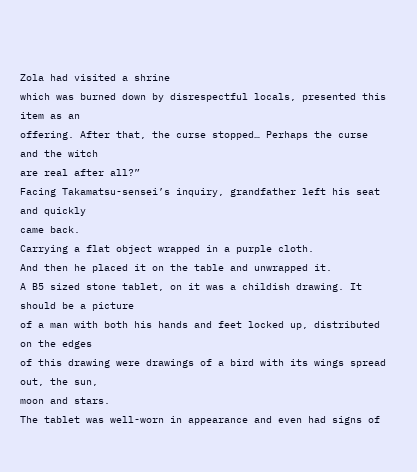Zola had visited a shrine
which was burned down by disrespectful locals, presented this item as an
offering. After that, the curse stopped… Perhaps the curse and the witch
are real after all?”
Facing Takamatsu-sensei’s inquiry, grandfather left his seat and quickly
came back.
Carrying a flat object wrapped in a purple cloth.
And then he placed it on the table and unwrapped it.
A B5 sized stone tablet, on it was a childish drawing. It should be a picture
of a man with both his hands and feet locked up, distributed on the edges
of this drawing were drawings of a bird with its wings spread out, the sun,
moon and stars.
The tablet was well-worn in appearance and even had signs of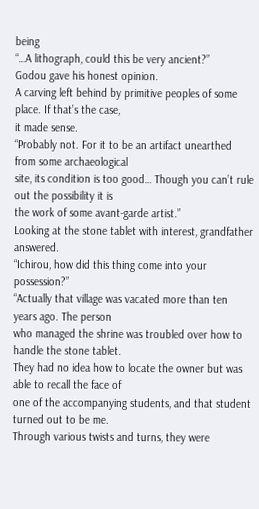being
“…A lithograph, could this be very ancient?”
Godou gave his honest opinion.
A carving left behind by primitive peoples of some place. If that’s the case,
it made sense.
“Probably not. For it to be an artifact unearthed from some archaeological
site, its condition is too good… Though you can’t rule out the possibility it is
the work of some avant-garde artist.”
Looking at the stone tablet with interest, grandfather answered.
“Ichirou, how did this thing come into your possession?”
“Actually that village was vacated more than ten years ago. The person
who managed the shrine was troubled over how to handle the stone tablet.
They had no idea how to locate the owner but was able to recall the face of
one of the accompanying students, and that student turned out to be me.
Through various twists and turns, they were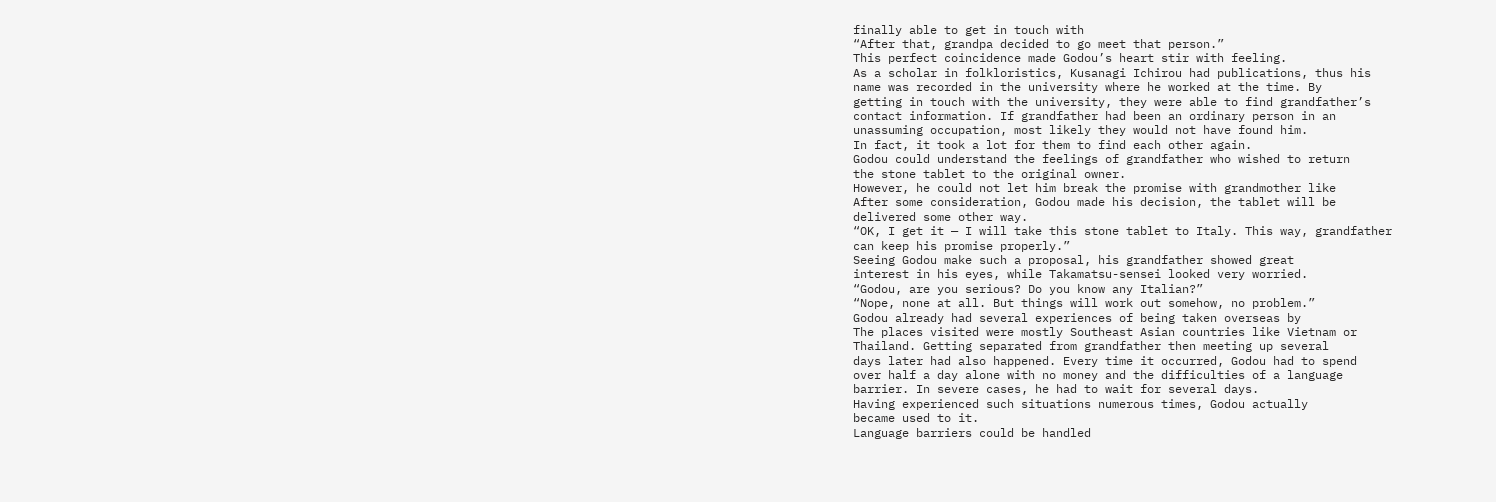finally able to get in touch with
“After that, grandpa decided to go meet that person.”
This perfect coincidence made Godou’s heart stir with feeling.
As a scholar in folkloristics, Kusanagi Ichirou had publications, thus his
name was recorded in the university where he worked at the time. By
getting in touch with the university, they were able to find grandfather’s
contact information. If grandfather had been an ordinary person in an
unassuming occupation, most likely they would not have found him.
In fact, it took a lot for them to find each other again.
Godou could understand the feelings of grandfather who wished to return
the stone tablet to the original owner.
However, he could not let him break the promise with grandmother like
After some consideration, Godou made his decision, the tablet will be
delivered some other way.
“OK, I get it — I will take this stone tablet to Italy. This way, grandfather
can keep his promise properly.”
Seeing Godou make such a proposal, his grandfather showed great
interest in his eyes, while Takamatsu-sensei looked very worried.
“Godou, are you serious? Do you know any Italian?”
“Nope, none at all. But things will work out somehow, no problem.”
Godou already had several experiences of being taken overseas by
The places visited were mostly Southeast Asian countries like Vietnam or
Thailand. Getting separated from grandfather then meeting up several
days later had also happened. Every time it occurred, Godou had to spend
over half a day alone with no money and the difficulties of a language
barrier. In severe cases, he had to wait for several days.
Having experienced such situations numerous times, Godou actually
became used to it.
Language barriers could be handled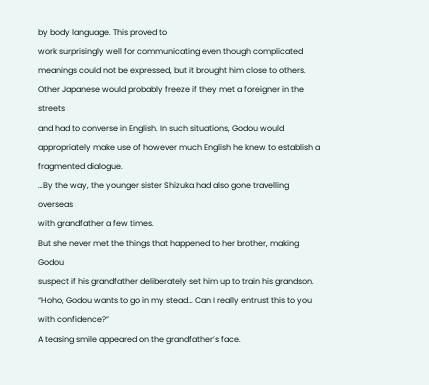by body language. This proved to
work surprisingly well for communicating even though complicated
meanings could not be expressed, but it brought him close to others.
Other Japanese would probably freeze if they met a foreigner in the streets
and had to converse in English. In such situations, Godou would
appropriately make use of however much English he knew to establish a
fragmented dialogue.
…By the way, the younger sister Shizuka had also gone travelling overseas
with grandfather a few times.
But she never met the things that happened to her brother, making Godou
suspect if his grandfather deliberately set him up to train his grandson.
“Hoho, Godou wants to go in my stead… Can I really entrust this to you
with confidence?”
A teasing smile appeared on the grandfather’s face.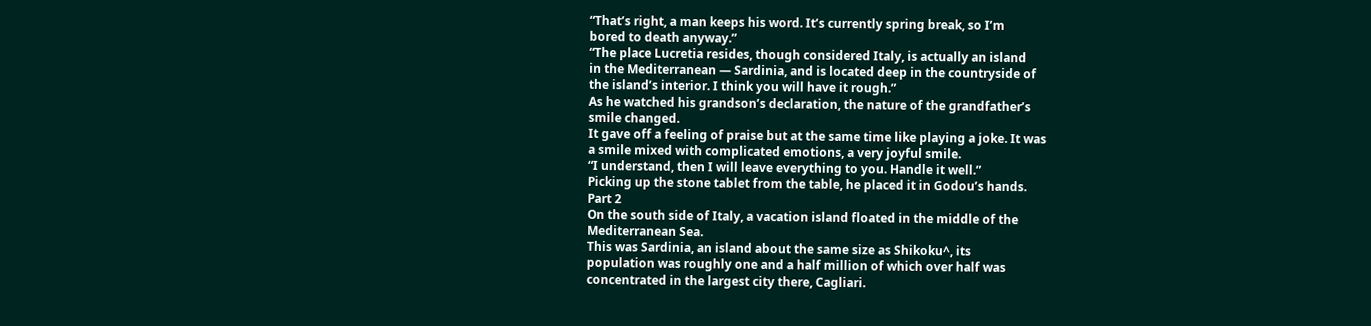“That’s right, a man keeps his word. It’s currently spring break, so I’m
bored to death anyway.”
“The place Lucretia resides, though considered Italy, is actually an island
in the Mediterranean — Sardinia, and is located deep in the countryside of
the island’s interior. I think you will have it rough.”
As he watched his grandson’s declaration, the nature of the grandfather’s
smile changed.
It gave off a feeling of praise but at the same time like playing a joke. It was
a smile mixed with complicated emotions, a very joyful smile.
“I understand, then I will leave everything to you. Handle it well.”
Picking up the stone tablet from the table, he placed it in Godou’s hands.
Part 2
On the south side of Italy, a vacation island floated in the middle of the
Mediterranean Sea.
This was Sardinia, an island about the same size as Shikoku^, its
population was roughly one and a half million of which over half was
concentrated in the largest city there, Cagliari.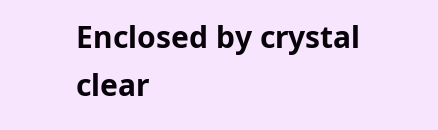Enclosed by crystal clear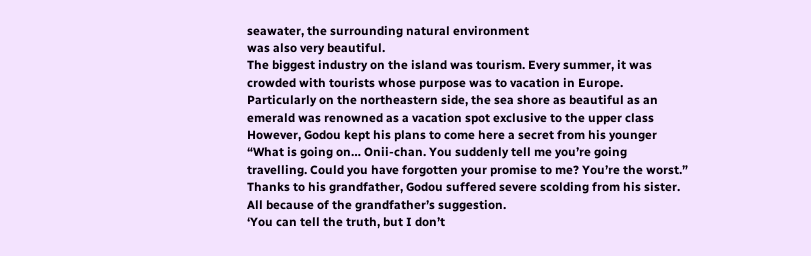seawater, the surrounding natural environment
was also very beautiful.
The biggest industry on the island was tourism. Every summer, it was
crowded with tourists whose purpose was to vacation in Europe.
Particularly on the northeastern side, the sea shore as beautiful as an
emerald was renowned as a vacation spot exclusive to the upper class
However, Godou kept his plans to come here a secret from his younger
“What is going on… Onii-chan. You suddenly tell me you’re going
travelling. Could you have forgotten your promise to me? You’re the worst.”
Thanks to his grandfather, Godou suffered severe scolding from his sister.
All because of the grandfather’s suggestion.
‘You can tell the truth, but I don’t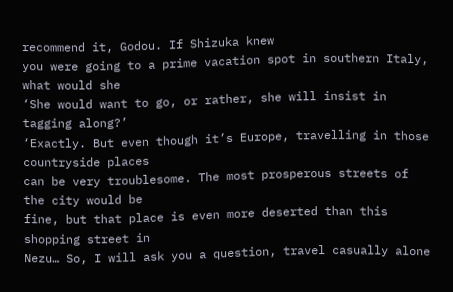recommend it, Godou. If Shizuka knew
you were going to a prime vacation spot in southern Italy, what would she
‘She would want to go, or rather, she will insist in tagging along?’
‘Exactly. But even though it’s Europe, travelling in those countryside places
can be very troublesome. The most prosperous streets of the city would be
fine, but that place is even more deserted than this shopping street in
Nezu… So, I will ask you a question, travel casually alone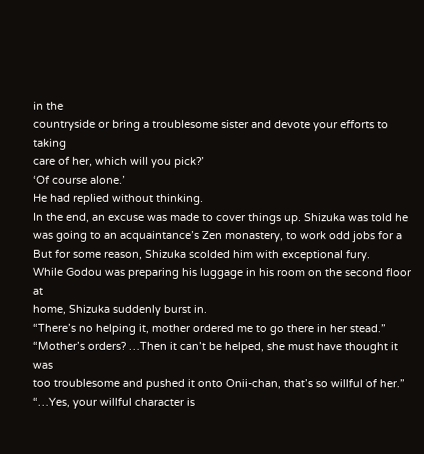in the
countryside or bring a troublesome sister and devote your efforts to taking
care of her, which will you pick?’
‘Of course alone.’
He had replied without thinking.
In the end, an excuse was made to cover things up. Shizuka was told he
was going to an acquaintance’s Zen monastery, to work odd jobs for a
But for some reason, Shizuka scolded him with exceptional fury.
While Godou was preparing his luggage in his room on the second floor at
home, Shizuka suddenly burst in.
“There’s no helping it, mother ordered me to go there in her stead.”
“Mother’s orders? …Then it can’t be helped, she must have thought it was
too troublesome and pushed it onto Onii-chan, that’s so willful of her.”
“…Yes, your willful character is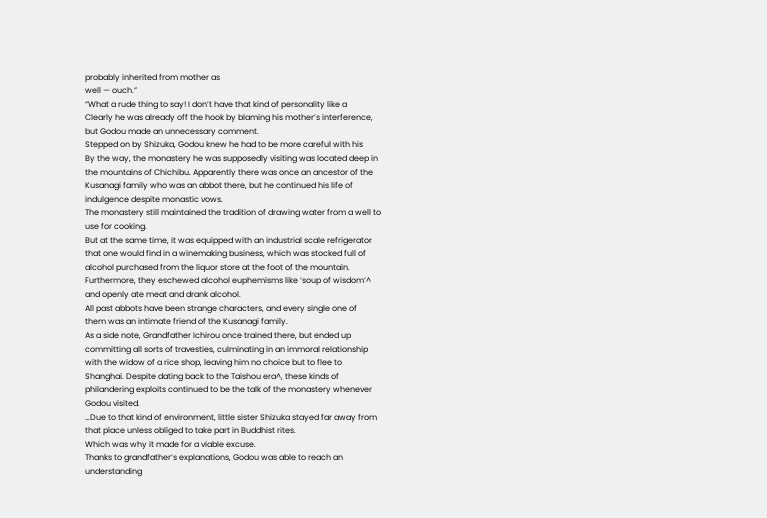probably inherited from mother as
well — ouch.”
“What a rude thing to say! I don’t have that kind of personality like a
Clearly he was already off the hook by blaming his mother’s interference,
but Godou made an unnecessary comment.
Stepped on by Shizuka, Godou knew he had to be more careful with his
By the way, the monastery he was supposedly visiting was located deep in
the mountains of Chichibu. Apparently there was once an ancestor of the
Kusanagi family who was an abbot there, but he continued his life of
indulgence despite monastic vows.
The monastery still maintained the tradition of drawing water from a well to
use for cooking.
But at the same time, it was equipped with an industrial scale refrigerator
that one would find in a winemaking business, which was stocked full of
alcohol purchased from the liquor store at the foot of the mountain.
Furthermore, they eschewed alcohol euphemisms like ‘soup of wisdom’^
and openly ate meat and drank alcohol.
All past abbots have been strange characters, and every single one of
them was an intimate friend of the Kusanagi family.
As a side note, Grandfather Ichirou once trained there, but ended up
committing all sorts of travesties, culminating in an immoral relationship
with the widow of a rice shop, leaving him no choice but to flee to
Shanghai. Despite dating back to the Taishou era^, these kinds of
philandering exploits continued to be the talk of the monastery whenever
Godou visited.
…Due to that kind of environment, little sister Shizuka stayed far away from
that place unless obliged to take part in Buddhist rites.
Which was why it made for a viable excuse.
Thanks to grandfather’s explanations, Godou was able to reach an
understanding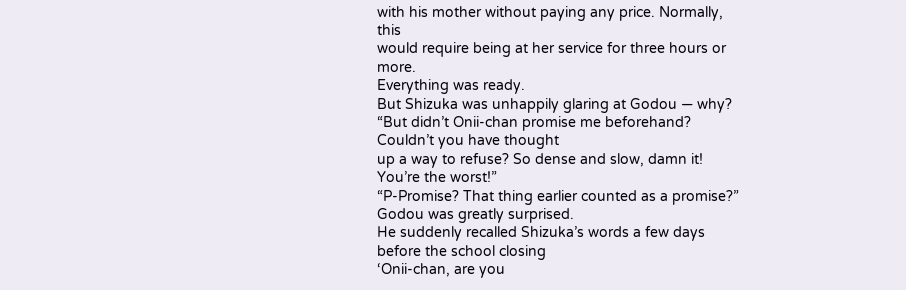with his mother without paying any price. Normally, this
would require being at her service for three hours or more.
Everything was ready.
But Shizuka was unhappily glaring at Godou — why?
“But didn’t Onii-chan promise me beforehand? Couldn’t you have thought
up a way to refuse? So dense and slow, damn it! You’re the worst!”
“P-Promise? That thing earlier counted as a promise?”
Godou was greatly surprised.
He suddenly recalled Shizuka’s words a few days before the school closing
‘Onii-chan, are you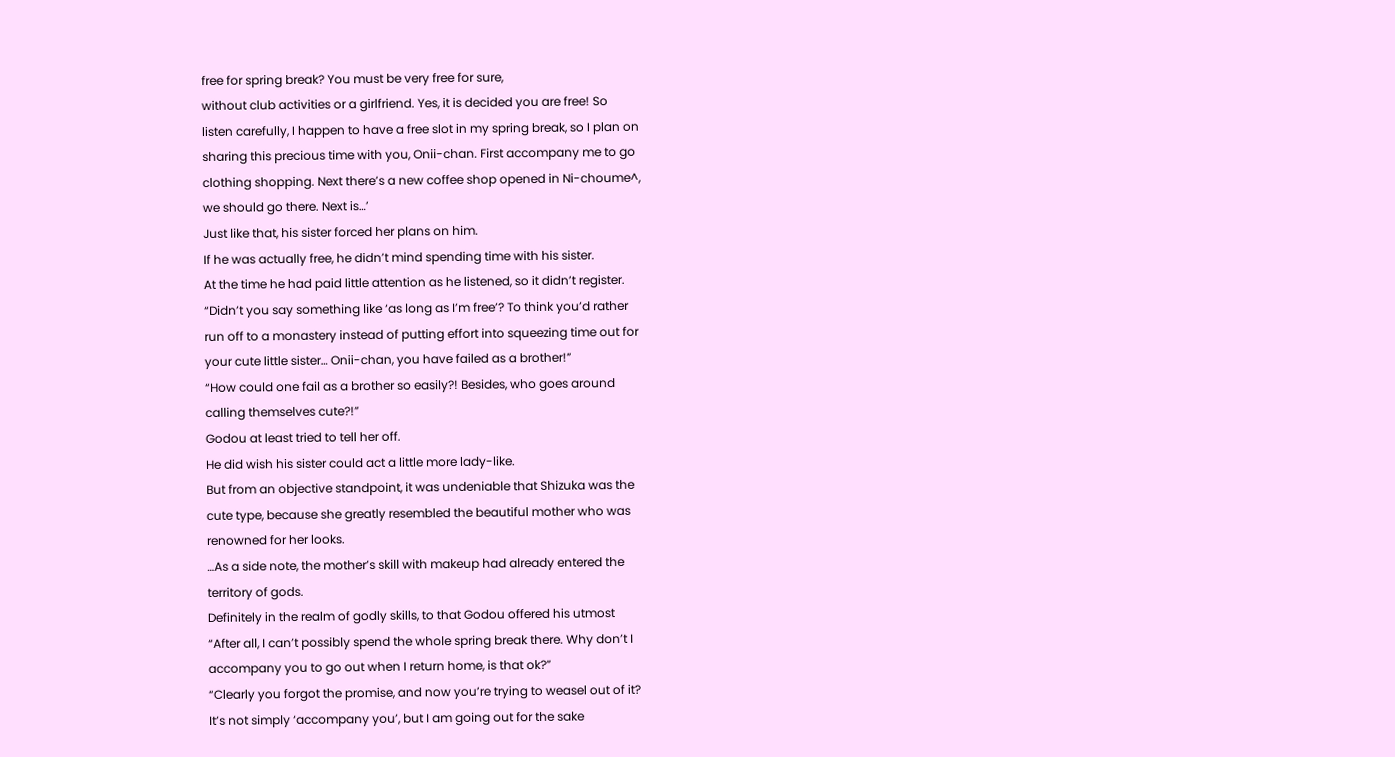free for spring break? You must be very free for sure,
without club activities or a girlfriend. Yes, it is decided you are free! So
listen carefully, I happen to have a free slot in my spring break, so I plan on
sharing this precious time with you, Onii-chan. First accompany me to go
clothing shopping. Next there’s a new coffee shop opened in Ni-choume^,
we should go there. Next is…’
Just like that, his sister forced her plans on him.
If he was actually free, he didn’t mind spending time with his sister.
At the time he had paid little attention as he listened, so it didn’t register.
“Didn’t you say something like ‘as long as I’m free’? To think you’d rather
run off to a monastery instead of putting effort into squeezing time out for
your cute little sister… Onii-chan, you have failed as a brother!”
“How could one fail as a brother so easily?! Besides, who goes around
calling themselves cute?!”
Godou at least tried to tell her off.
He did wish his sister could act a little more lady-like.
But from an objective standpoint, it was undeniable that Shizuka was the
cute type, because she greatly resembled the beautiful mother who was
renowned for her looks.
…As a side note, the mother’s skill with makeup had already entered the
territory of gods.
Definitely in the realm of godly skills, to that Godou offered his utmost
“After all, I can’t possibly spend the whole spring break there. Why don’t I
accompany you to go out when I return home, is that ok?”
“Clearly you forgot the promise, and now you’re trying to weasel out of it?
It’s not simply ‘accompany you’, but I am going out for the sake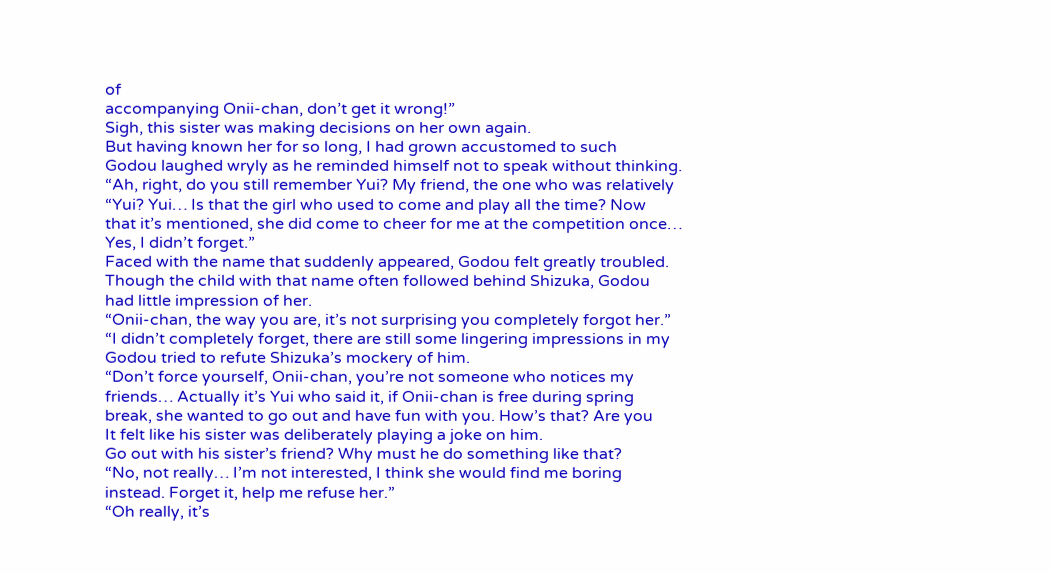of
accompanying Onii-chan, don’t get it wrong!”
Sigh, this sister was making decisions on her own again.
But having known her for so long, I had grown accustomed to such
Godou laughed wryly as he reminded himself not to speak without thinking.
“Ah, right, do you still remember Yui? My friend, the one who was relatively
“Yui? Yui… Is that the girl who used to come and play all the time? Now
that it’s mentioned, she did come to cheer for me at the competition once…
Yes, I didn’t forget.”
Faced with the name that suddenly appeared, Godou felt greatly troubled.
Though the child with that name often followed behind Shizuka, Godou
had little impression of her.
“Onii-chan, the way you are, it’s not surprising you completely forgot her.”
“I didn’t completely forget, there are still some lingering impressions in my
Godou tried to refute Shizuka’s mockery of him.
“Don’t force yourself, Onii-chan, you’re not someone who notices my
friends… Actually it’s Yui who said it, if Onii-chan is free during spring
break, she wanted to go out and have fun with you. How’s that? Are you
It felt like his sister was deliberately playing a joke on him.
Go out with his sister’s friend? Why must he do something like that?
“No, not really… I’m not interested, I think she would find me boring
instead. Forget it, help me refuse her.”
“Oh really, it’s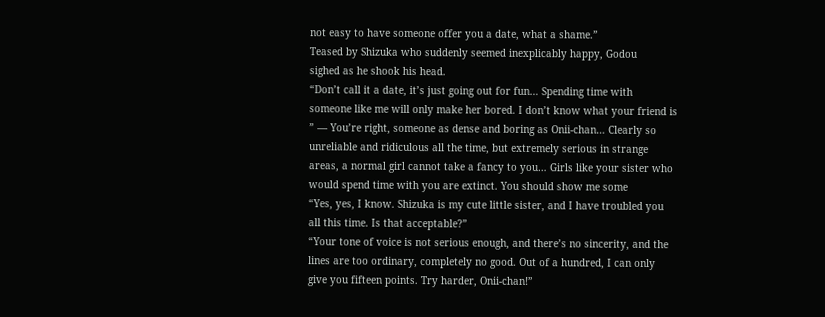not easy to have someone offer you a date, what a shame.”
Teased by Shizuka who suddenly seemed inexplicably happy, Godou
sighed as he shook his head.
“Don’t call it a date, it’s just going out for fun… Spending time with
someone like me will only make her bored. I don’t know what your friend is
” — You’re right, someone as dense and boring as Onii-chan… Clearly so
unreliable and ridiculous all the time, but extremely serious in strange
areas, a normal girl cannot take a fancy to you… Girls like your sister who
would spend time with you are extinct. You should show me some
“Yes, yes, I know. Shizuka is my cute little sister, and I have troubled you
all this time. Is that acceptable?”
“Your tone of voice is not serious enough, and there’s no sincerity, and the
lines are too ordinary, completely no good. Out of a hundred, I can only
give you fifteen points. Try harder, Onii-chan!”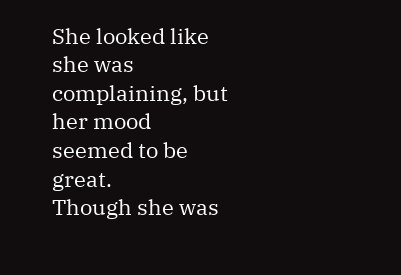She looked like she was complaining, but her mood seemed to be great.
Though she was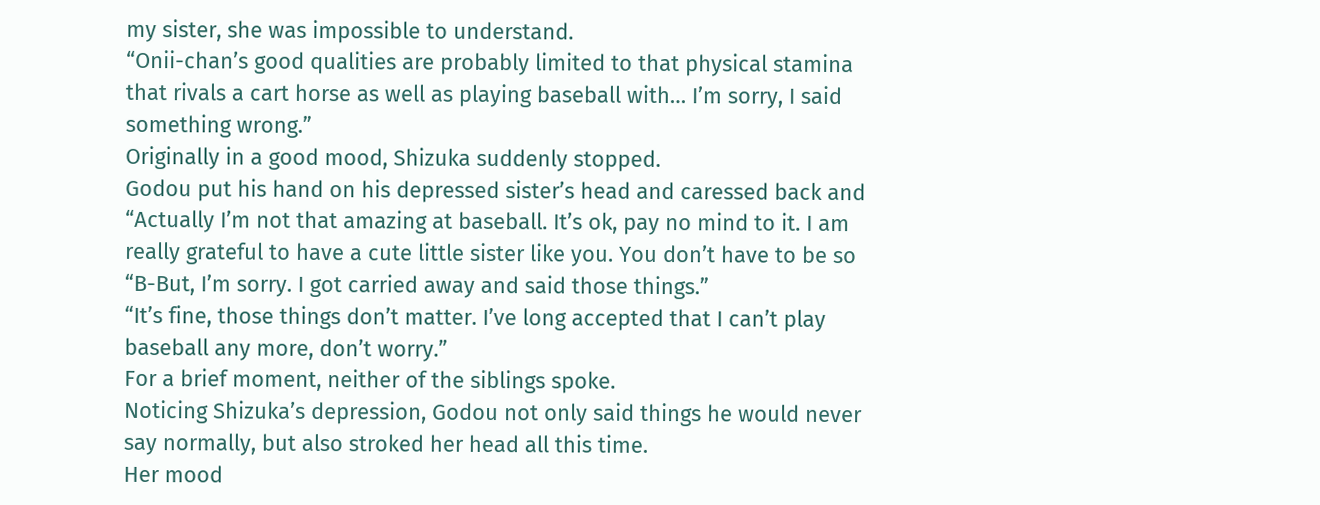my sister, she was impossible to understand.
“Onii-chan’s good qualities are probably limited to that physical stamina
that rivals a cart horse as well as playing baseball with… I’m sorry, I said
something wrong.”
Originally in a good mood, Shizuka suddenly stopped.
Godou put his hand on his depressed sister’s head and caressed back and
“Actually I’m not that amazing at baseball. It’s ok, pay no mind to it. I am
really grateful to have a cute little sister like you. You don’t have to be so
“B-But, I’m sorry. I got carried away and said those things.”
“It’s fine, those things don’t matter. I’ve long accepted that I can’t play
baseball any more, don’t worry.”
For a brief moment, neither of the siblings spoke.
Noticing Shizuka’s depression, Godou not only said things he would never
say normally, but also stroked her head all this time.
Her mood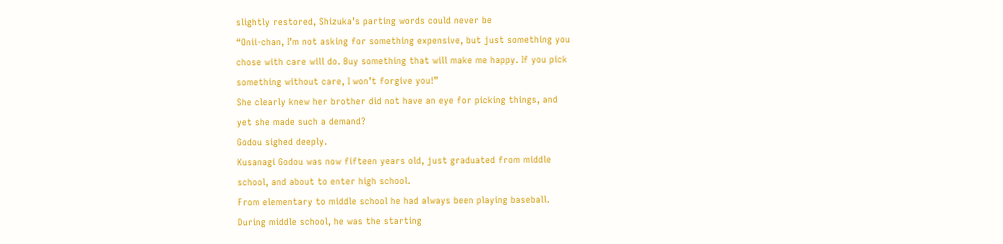slightly restored, Shizuka’s parting words could never be
“Onii-chan, I’m not asking for something expensive, but just something you
chose with care will do. Buy something that will make me happy. If you pick
something without care, I won’t forgive you!”
She clearly knew her brother did not have an eye for picking things, and
yet she made such a demand?
Godou sighed deeply.
Kusanagi Godou was now fifteen years old, just graduated from middle
school, and about to enter high school.
From elementary to middle school he had always been playing baseball.
During middle school, he was the starting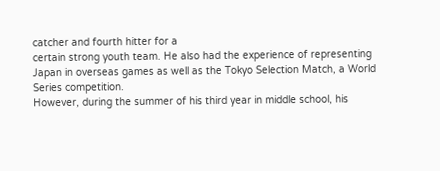catcher and fourth hitter for a
certain strong youth team. He also had the experience of representing
Japan in overseas games as well as the Tokyo Selection Match, a World
Series competition.
However, during the summer of his third year in middle school, his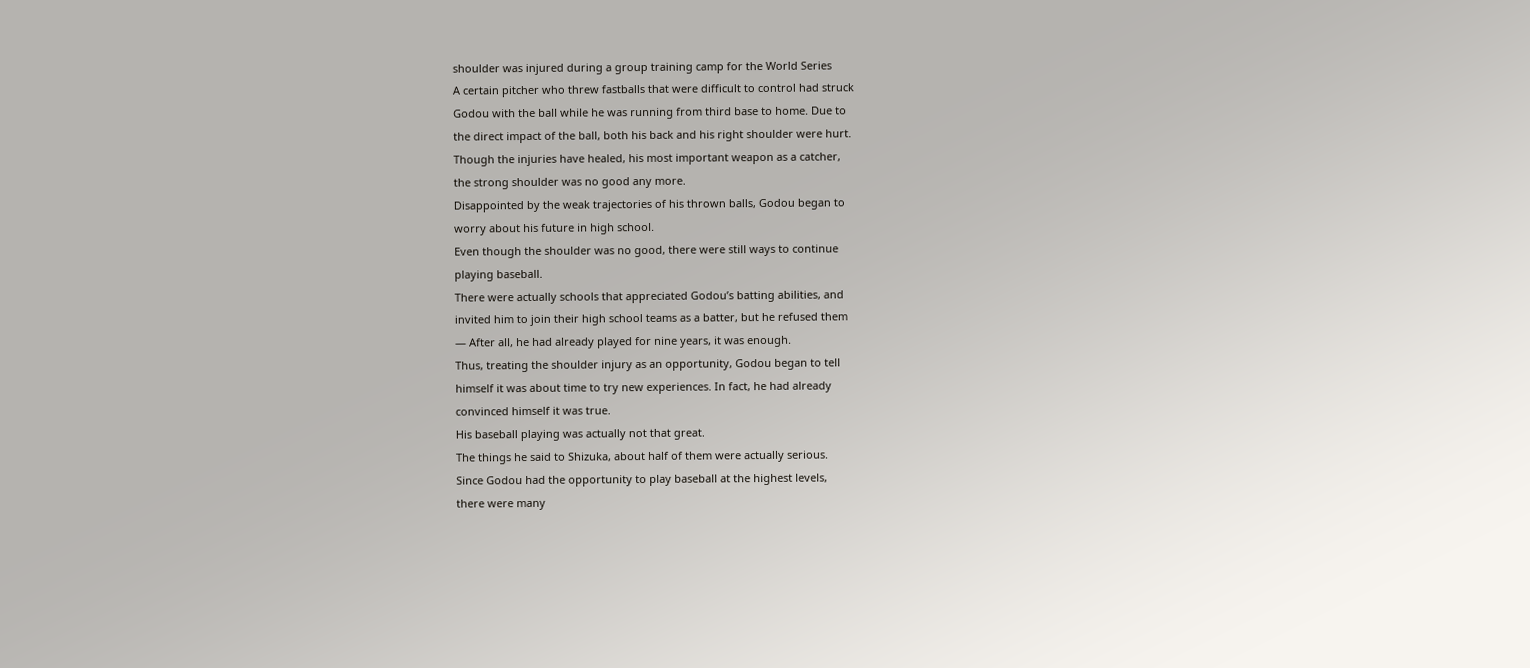shoulder was injured during a group training camp for the World Series
A certain pitcher who threw fastballs that were difficult to control had struck
Godou with the ball while he was running from third base to home. Due to
the direct impact of the ball, both his back and his right shoulder were hurt.
Though the injuries have healed, his most important weapon as a catcher,
the strong shoulder was no good any more.
Disappointed by the weak trajectories of his thrown balls, Godou began to
worry about his future in high school.
Even though the shoulder was no good, there were still ways to continue
playing baseball.
There were actually schools that appreciated Godou’s batting abilities, and
invited him to join their high school teams as a batter, but he refused them
— After all, he had already played for nine years, it was enough.
Thus, treating the shoulder injury as an opportunity, Godou began to tell
himself it was about time to try new experiences. In fact, he had already
convinced himself it was true.
His baseball playing was actually not that great.
The things he said to Shizuka, about half of them were actually serious.
Since Godou had the opportunity to play baseball at the highest levels,
there were many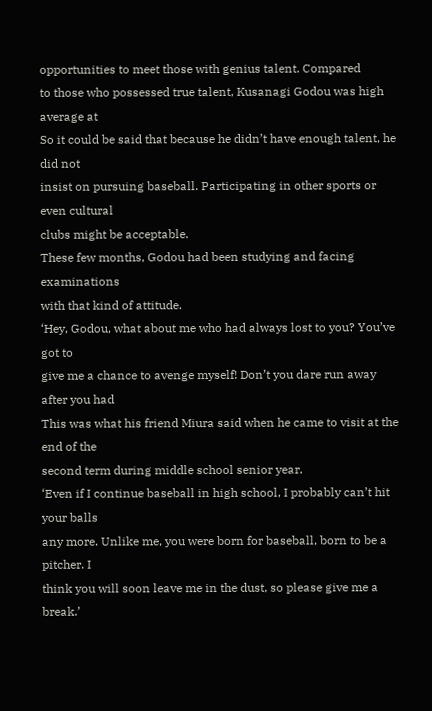opportunities to meet those with genius talent. Compared
to those who possessed true talent, Kusanagi Godou was high average at
So it could be said that because he didn’t have enough talent, he did not
insist on pursuing baseball. Participating in other sports or even cultural
clubs might be acceptable.
These few months, Godou had been studying and facing examinations
with that kind of attitude.
‘Hey, Godou, what about me who had always lost to you? You’ve got to
give me a chance to avenge myself! Don’t you dare run away after you had
This was what his friend Miura said when he came to visit at the end of the
second term during middle school senior year.
‘Even if I continue baseball in high school, I probably can’t hit your balls
any more. Unlike me, you were born for baseball, born to be a pitcher. I
think you will soon leave me in the dust, so please give me a break.’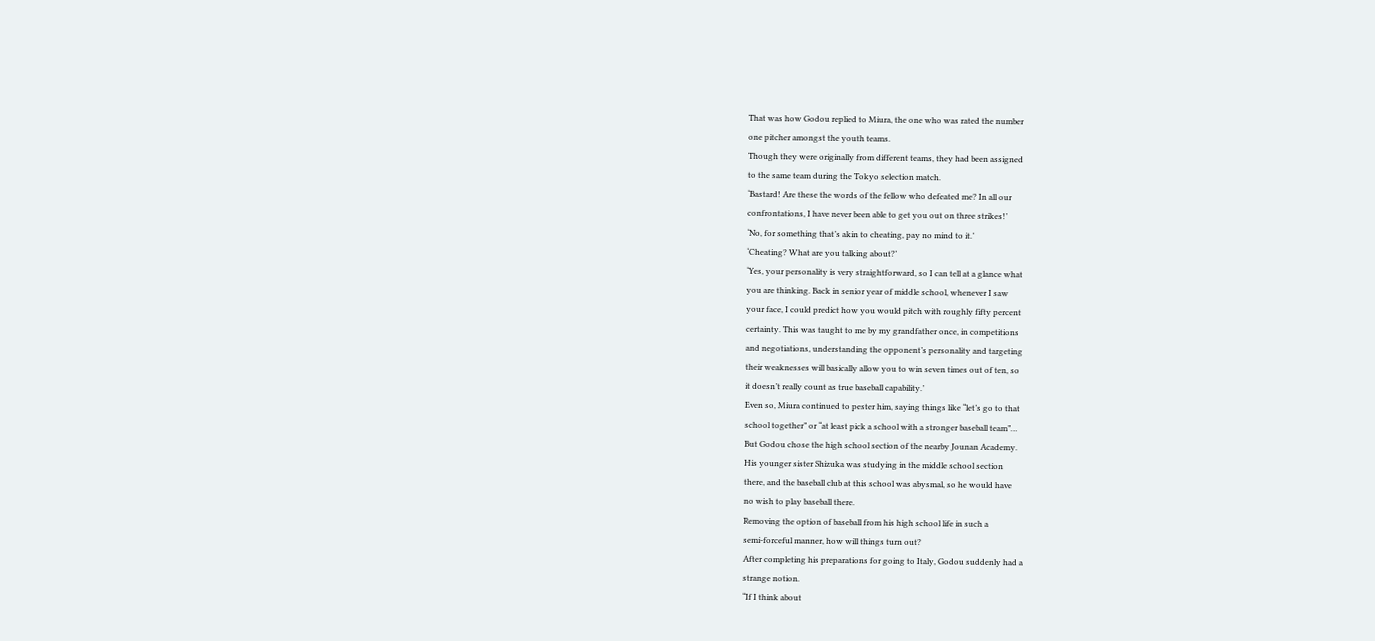That was how Godou replied to Miura, the one who was rated the number
one pitcher amongst the youth teams.
Though they were originally from different teams, they had been assigned
to the same team during the Tokyo selection match.
‘Bastard! Are these the words of the fellow who defeated me? In all our
confrontations, I have never been able to get you out on three strikes!’
‘No, for something that’s akin to cheating, pay no mind to it.’
‘Cheating? What are you talking about?’
‘Yes, your personality is very straightforward, so I can tell at a glance what
you are thinking. Back in senior year of middle school, whenever I saw
your face, I could predict how you would pitch with roughly fifty percent
certainty. This was taught to me by my grandfather once, in competitions
and negotiations, understanding the opponent’s personality and targeting
their weaknesses will basically allow you to win seven times out of ten, so
it doesn’t really count as true baseball capability.’
Even so, Miura continued to pester him, saying things like “let’s go to that
school together” or “at least pick a school with a stronger baseball team”…
But Godou chose the high school section of the nearby Jounan Academy.
His younger sister Shizuka was studying in the middle school section
there, and the baseball club at this school was abysmal, so he would have
no wish to play baseball there.
Removing the option of baseball from his high school life in such a
semi-forceful manner, how will things turn out?
After completing his preparations for going to Italy, Godou suddenly had a
strange notion.
“If I think about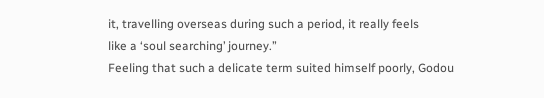it, travelling overseas during such a period, it really feels
like a ‘soul searching’ journey.”
Feeling that such a delicate term suited himself poorly, Godou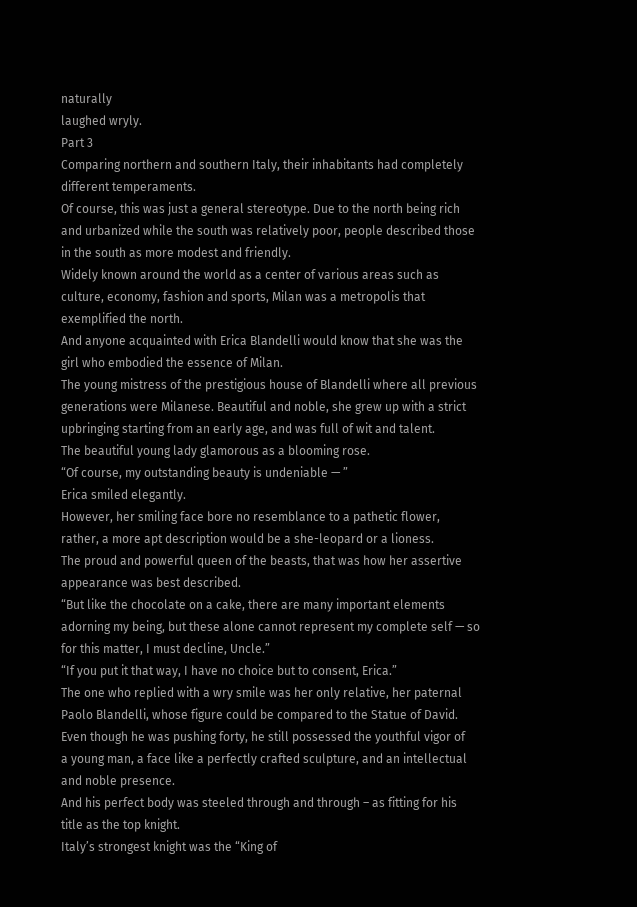naturally
laughed wryly.
Part 3
Comparing northern and southern Italy, their inhabitants had completely
different temperaments.
Of course, this was just a general stereotype. Due to the north being rich
and urbanized while the south was relatively poor, people described those
in the south as more modest and friendly.
Widely known around the world as a center of various areas such as
culture, economy, fashion and sports, Milan was a metropolis that
exemplified the north.
And anyone acquainted with Erica Blandelli would know that she was the
girl who embodied the essence of Milan.
The young mistress of the prestigious house of Blandelli where all previous
generations were Milanese. Beautiful and noble, she grew up with a strict
upbringing starting from an early age, and was full of wit and talent.
The beautiful young lady glamorous as a blooming rose.
“Of course, my outstanding beauty is undeniable — ”
Erica smiled elegantly.
However, her smiling face bore no resemblance to a pathetic flower,
rather, a more apt description would be a she-leopard or a lioness.
The proud and powerful queen of the beasts, that was how her assertive
appearance was best described.
“But like the chocolate on a cake, there are many important elements
adorning my being, but these alone cannot represent my complete self — so
for this matter, I must decline, Uncle.”
“If you put it that way, I have no choice but to consent, Erica.”
The one who replied with a wry smile was her only relative, her paternal
Paolo Blandelli, whose figure could be compared to the Statue of David.
Even though he was pushing forty, he still possessed the youthful vigor of
a young man, a face like a perfectly crafted sculpture, and an intellectual
and noble presence.
And his perfect body was steeled through and through – as fitting for his
title as the top knight.
Italy’s strongest knight was the “King of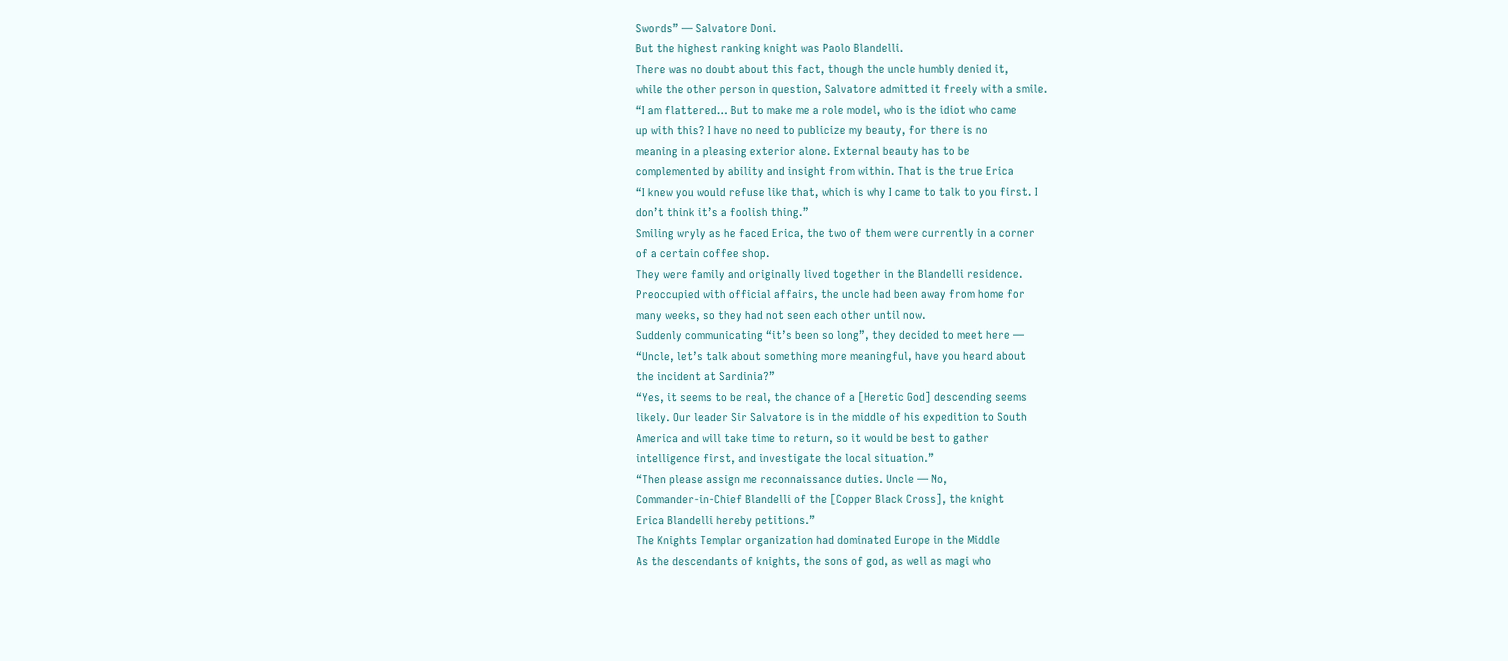Swords” — Salvatore Doni.
But the highest ranking knight was Paolo Blandelli.
There was no doubt about this fact, though the uncle humbly denied it,
while the other person in question, Salvatore admitted it freely with a smile.
“I am flattered… But to make me a role model, who is the idiot who came
up with this? I have no need to publicize my beauty, for there is no
meaning in a pleasing exterior alone. External beauty has to be
complemented by ability and insight from within. That is the true Erica
“I knew you would refuse like that, which is why I came to talk to you first. I
don’t think it’s a foolish thing.”
Smiling wryly as he faced Erica, the two of them were currently in a corner
of a certain coffee shop.
They were family and originally lived together in the Blandelli residence.
Preoccupied with official affairs, the uncle had been away from home for
many weeks, so they had not seen each other until now.
Suddenly communicating “it’s been so long”, they decided to meet here —
“Uncle, let’s talk about something more meaningful, have you heard about
the incident at Sardinia?”
“Yes, it seems to be real, the chance of a [Heretic God] descending seems
likely. Our leader Sir Salvatore is in the middle of his expedition to South
America and will take time to return, so it would be best to gather
intelligence first, and investigate the local situation.”
“Then please assign me reconnaissance duties. Uncle — No,
Commander-in-Chief Blandelli of the [Copper Black Cross], the knight
Erica Blandelli hereby petitions.”
The Knights Templar organization had dominated Europe in the Middle
As the descendants of knights, the sons of god, as well as magi who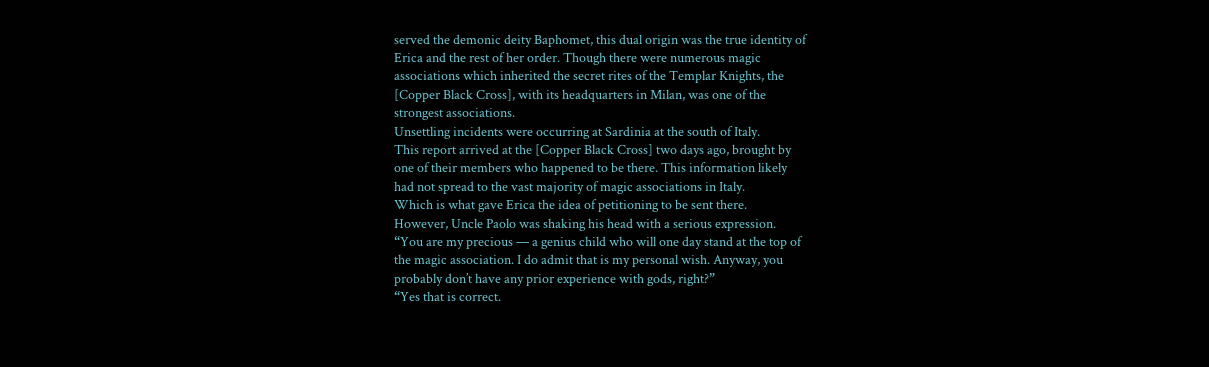served the demonic deity Baphomet, this dual origin was the true identity of
Erica and the rest of her order. Though there were numerous magic
associations which inherited the secret rites of the Templar Knights, the
[Copper Black Cross], with its headquarters in Milan, was one of the
strongest associations.
Unsettling incidents were occurring at Sardinia at the south of Italy.
This report arrived at the [Copper Black Cross] two days ago, brought by
one of their members who happened to be there. This information likely
had not spread to the vast majority of magic associations in Italy.
Which is what gave Erica the idea of petitioning to be sent there.
However, Uncle Paolo was shaking his head with a serious expression.
“You are my precious — a genius child who will one day stand at the top of
the magic association. I do admit that is my personal wish. Anyway, you
probably don’t have any prior experience with gods, right?”
“Yes that is correct.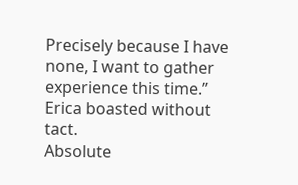Precisely because I have none, I want to gather
experience this time.”
Erica boasted without tact.
Absolute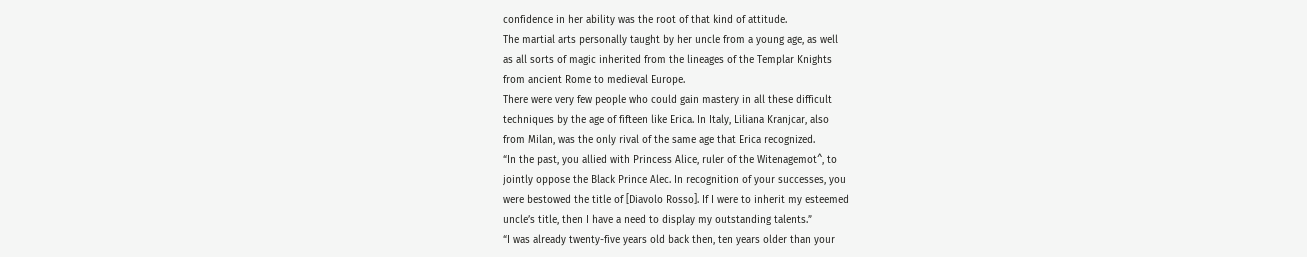confidence in her ability was the root of that kind of attitude.
The martial arts personally taught by her uncle from a young age, as well
as all sorts of magic inherited from the lineages of the Templar Knights
from ancient Rome to medieval Europe.
There were very few people who could gain mastery in all these difficult
techniques by the age of fifteen like Erica. In Italy, Liliana Kranjcar, also
from Milan, was the only rival of the same age that Erica recognized.
“In the past, you allied with Princess Alice, ruler of the Witenagemot^, to
jointly oppose the Black Prince Alec. In recognition of your successes, you
were bestowed the title of [Diavolo Rosso]. If I were to inherit my esteemed
uncle’s title, then I have a need to display my outstanding talents.”
“I was already twenty-five years old back then, ten years older than your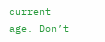current age. Don’t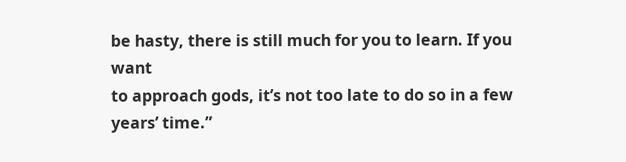be hasty, there is still much for you to learn. If you want
to approach gods, it’s not too late to do so in a few years’ time.”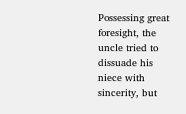Possessing great foresight, the uncle tried to dissuade his niece with
sincerity, but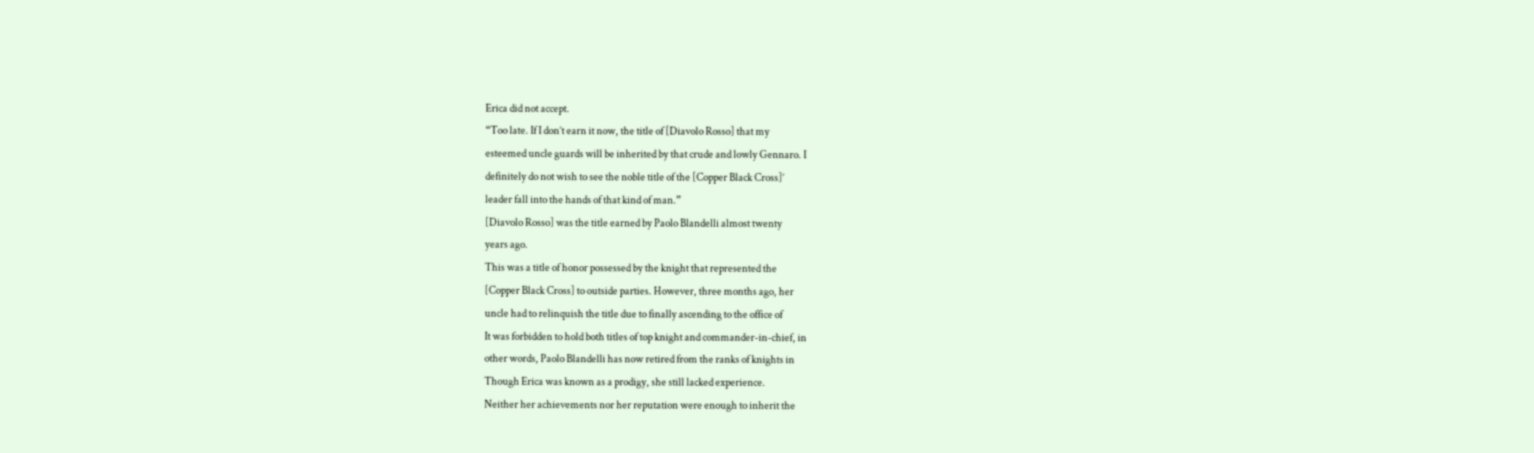Erica did not accept.
“Too late. If I don’t earn it now, the title of [Diavolo Rosso] that my
esteemed uncle guards will be inherited by that crude and lowly Gennaro. I
definitely do not wish to see the noble title of the [Copper Black Cross]’
leader fall into the hands of that kind of man.”
[Diavolo Rosso] was the title earned by Paolo Blandelli almost twenty
years ago.
This was a title of honor possessed by the knight that represented the
[Copper Black Cross] to outside parties. However, three months ago, her
uncle had to relinquish the title due to finally ascending to the office of
It was forbidden to hold both titles of top knight and commander-in-chief, in
other words, Paolo Blandelli has now retired from the ranks of knights in
Though Erica was known as a prodigy, she still lacked experience.
Neither her achievements nor her reputation were enough to inherit the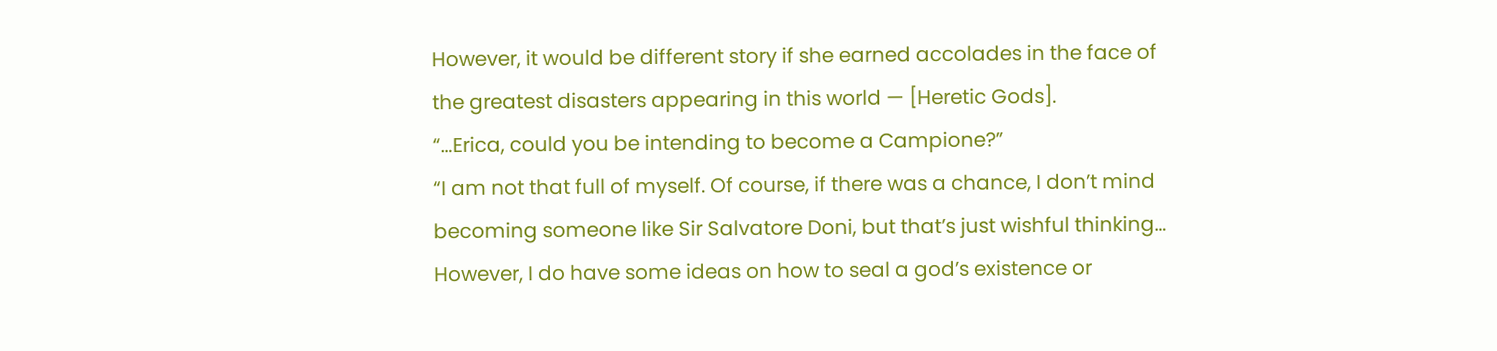However, it would be different story if she earned accolades in the face of
the greatest disasters appearing in this world — [Heretic Gods].
“…Erica, could you be intending to become a Campione?”
“I am not that full of myself. Of course, if there was a chance, I don’t mind
becoming someone like Sir Salvatore Doni, but that’s just wishful thinking…
However, I do have some ideas on how to seal a god’s existence or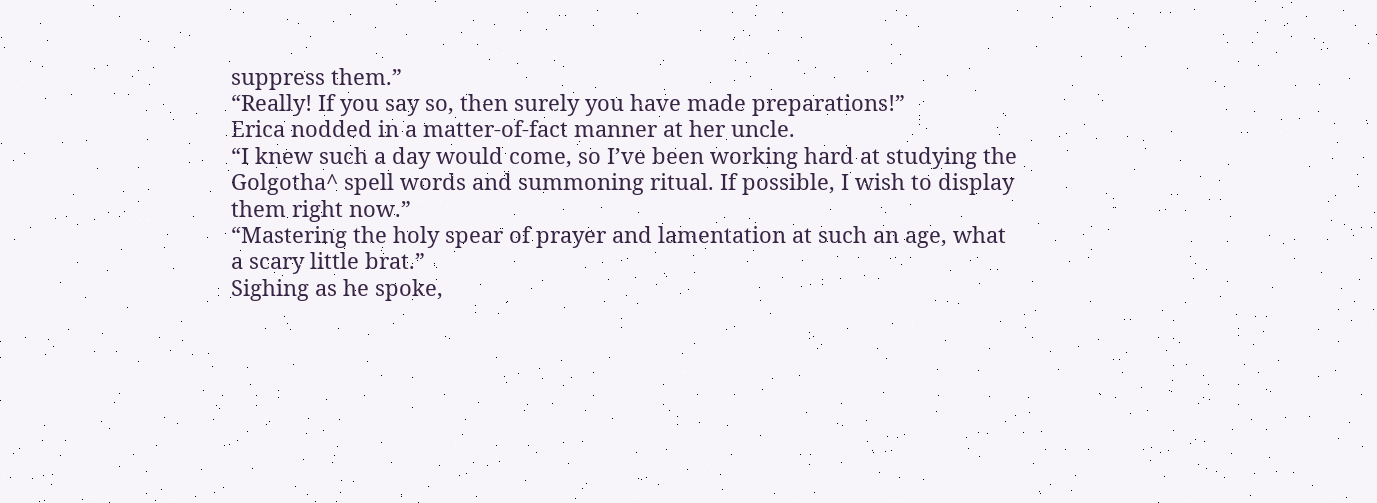suppress them.”
“Really! If you say so, then surely you have made preparations!”
Erica nodded in a matter-of-fact manner at her uncle.
“I knew such a day would come, so I’ve been working hard at studying the
Golgotha^ spell words and summoning ritual. If possible, I wish to display
them right now.”
“Mastering the holy spear of prayer and lamentation at such an age, what
a scary little brat.”
Sighing as he spoke,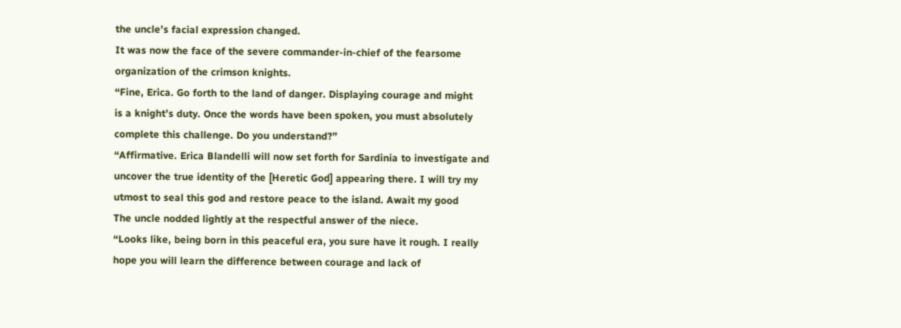the uncle’s facial expression changed.
It was now the face of the severe commander-in-chief of the fearsome
organization of the crimson knights.
“Fine, Erica. Go forth to the land of danger. Displaying courage and might
is a knight’s duty. Once the words have been spoken, you must absolutely
complete this challenge. Do you understand?”
“Affirmative. Erica Blandelli will now set forth for Sardinia to investigate and
uncover the true identity of the [Heretic God] appearing there. I will try my
utmost to seal this god and restore peace to the island. Await my good
The uncle nodded lightly at the respectful answer of the niece.
“Looks like, being born in this peaceful era, you sure have it rough. I really
hope you will learn the difference between courage and lack of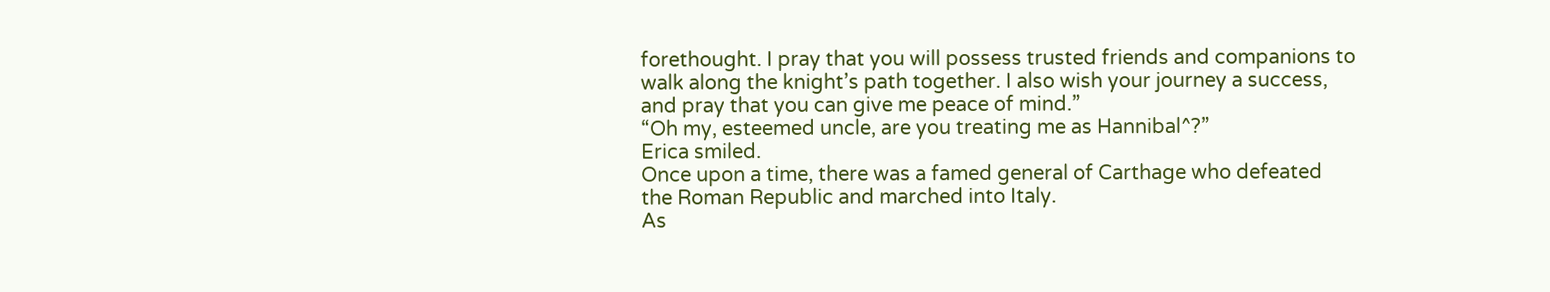forethought. I pray that you will possess trusted friends and companions to
walk along the knight’s path together. I also wish your journey a success,
and pray that you can give me peace of mind.”
“Oh my, esteemed uncle, are you treating me as Hannibal^?”
Erica smiled.
Once upon a time, there was a famed general of Carthage who defeated
the Roman Republic and marched into Italy.
As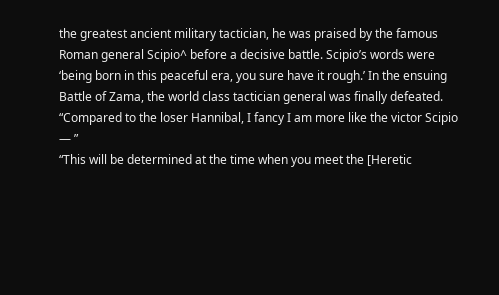the greatest ancient military tactician, he was praised by the famous
Roman general Scipio^ before a decisive battle. Scipio’s words were
‘being born in this peaceful era, you sure have it rough.’ In the ensuing
Battle of Zama, the world class tactician general was finally defeated.
“Compared to the loser Hannibal, I fancy I am more like the victor Scipio — ”
“This will be determined at the time when you meet the [Heretic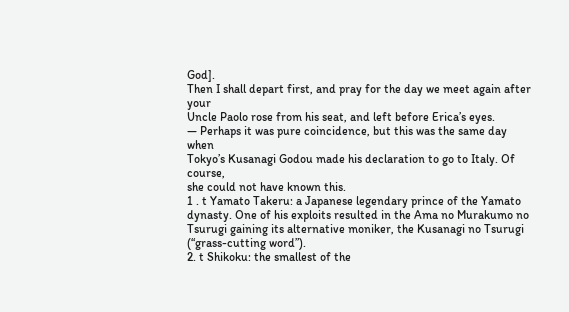God].
Then I shall depart first, and pray for the day we meet again after your
Uncle Paolo rose from his seat, and left before Erica’s eyes.
— Perhaps it was pure coincidence, but this was the same day when
Tokyo’s Kusanagi Godou made his declaration to go to Italy. Of course,
she could not have known this.
1 . t Yamato Takeru: a Japanese legendary prince of the Yamato
dynasty. One of his exploits resulted in the Ama no Murakumo no
Tsurugi gaining its alternative moniker, the Kusanagi no Tsurugi
(“grass-cutting word”).
2. t Shikoku: the smallest of the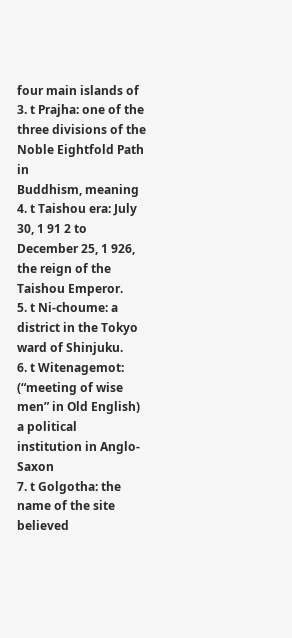four main islands of
3. t Prajha: one of the three divisions of the Noble Eightfold Path in
Buddhism, meaning
4. t Taishou era: July 30, 1 91 2 to December 25, 1 926, the reign of the
Taishou Emperor.
5. t Ni-choume: a district in the Tokyo ward of Shinjuku.
6. t Witenagemot: (“meeting of wise men” in Old English) a political
institution in Anglo-Saxon
7. t Golgotha: the name of the site believed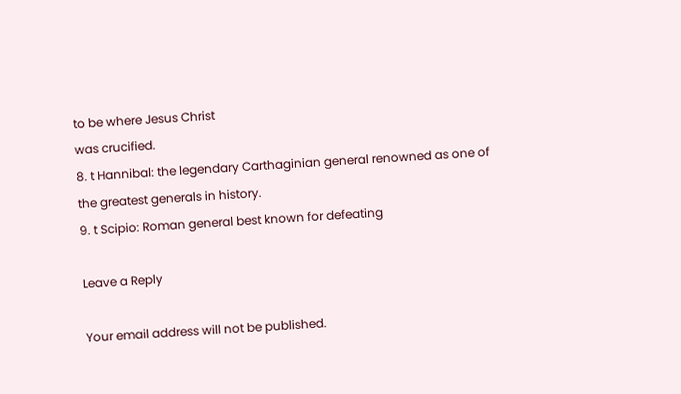to be where Jesus Christ
was crucified.
8. t Hannibal: the legendary Carthaginian general renowned as one of
the greatest generals in history.
9. t Scipio: Roman general best known for defeating

Leave a Reply

Your email address will not be published.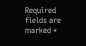Required fields are marked *